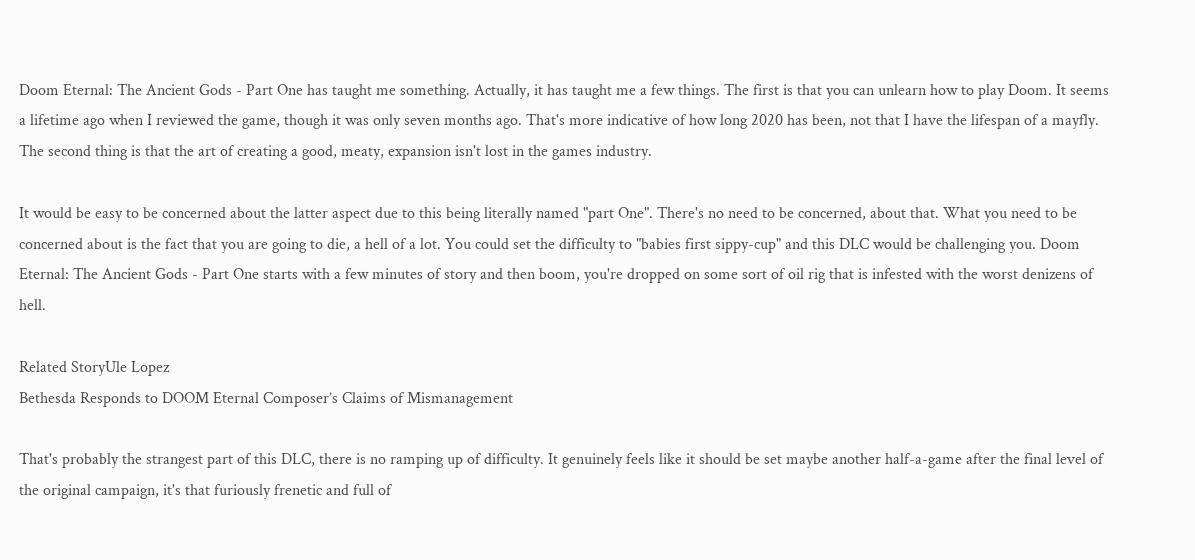Doom Eternal: The Ancient Gods - Part One has taught me something. Actually, it has taught me a few things. The first is that you can unlearn how to play Doom. It seems a lifetime ago when I reviewed the game, though it was only seven months ago. That's more indicative of how long 2020 has been, not that I have the lifespan of a mayfly. The second thing is that the art of creating a good, meaty, expansion isn't lost in the games industry.

It would be easy to be concerned about the latter aspect due to this being literally named "part One". There's no need to be concerned, about that. What you need to be concerned about is the fact that you are going to die, a hell of a lot. You could set the difficulty to "babies first sippy-cup" and this DLC would be challenging you. Doom Eternal: The Ancient Gods - Part One starts with a few minutes of story and then boom, you're dropped on some sort of oil rig that is infested with the worst denizens of hell.

Related StoryUle Lopez
Bethesda Responds to DOOM Eternal Composer’s Claims of Mismanagement

That's probably the strangest part of this DLC, there is no ramping up of difficulty. It genuinely feels like it should be set maybe another half-a-game after the final level of the original campaign, it's that furiously frenetic and full of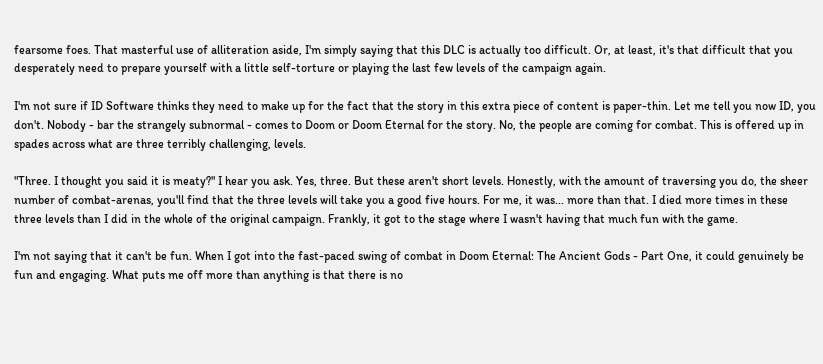fearsome foes. That masterful use of alliteration aside, I'm simply saying that this DLC is actually too difficult. Or, at least, it's that difficult that you desperately need to prepare yourself with a little self-torture or playing the last few levels of the campaign again.

I'm not sure if ID Software thinks they need to make up for the fact that the story in this extra piece of content is paper-thin. Let me tell you now ID, you don't. Nobody - bar the strangely subnormal - comes to Doom or Doom Eternal for the story. No, the people are coming for combat. This is offered up in spades across what are three terribly challenging, levels.

"Three. I thought you said it is meaty?" I hear you ask. Yes, three. But these aren't short levels. Honestly, with the amount of traversing you do, the sheer number of combat-arenas, you'll find that the three levels will take you a good five hours. For me, it was... more than that. I died more times in these three levels than I did in the whole of the original campaign. Frankly, it got to the stage where I wasn't having that much fun with the game.

I'm not saying that it can't be fun. When I got into the fast-paced swing of combat in Doom Eternal: The Ancient Gods - Part One, it could genuinely be fun and engaging. What puts me off more than anything is that there is no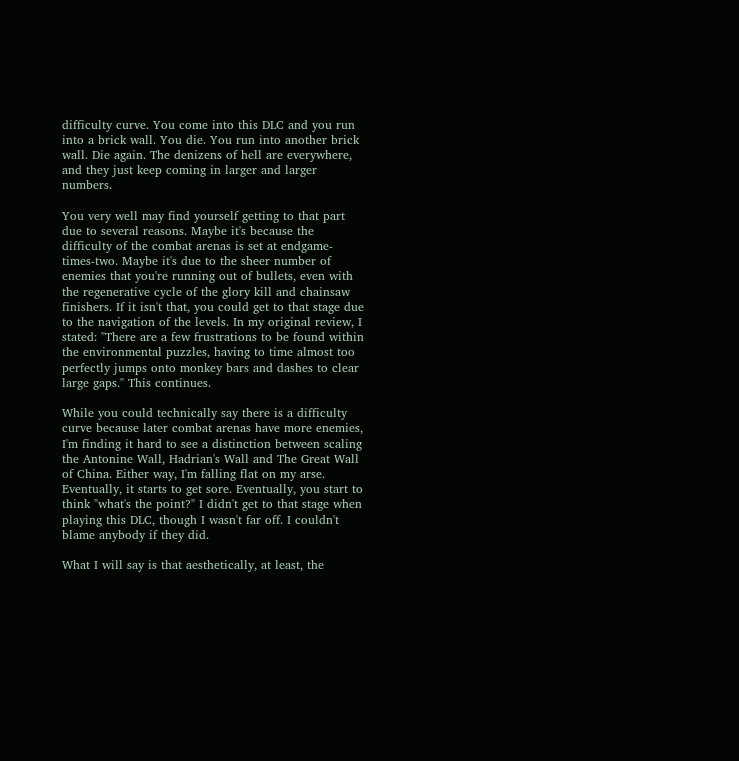difficulty curve. You come into this DLC and you run into a brick wall. You die. You run into another brick wall. Die again. The denizens of hell are everywhere, and they just keep coming in larger and larger numbers.

You very well may find yourself getting to that part due to several reasons. Maybe it's because the difficulty of the combat arenas is set at endgame-times-two. Maybe it's due to the sheer number of enemies that you're running out of bullets, even with the regenerative cycle of the glory kill and chainsaw finishers. If it isn't that, you could get to that stage due to the navigation of the levels. In my original review, I stated: "There are a few frustrations to be found within the environmental puzzles, having to time almost too perfectly jumps onto monkey bars and dashes to clear large gaps." This continues.

While you could technically say there is a difficulty curve because later combat arenas have more enemies, I'm finding it hard to see a distinction between scaling the Antonine Wall, Hadrian's Wall and The Great Wall of China. Either way, I'm falling flat on my arse. Eventually, it starts to get sore. Eventually, you start to think "what's the point?" I didn't get to that stage when playing this DLC, though I wasn't far off. I couldn't blame anybody if they did.

What I will say is that aesthetically, at least, the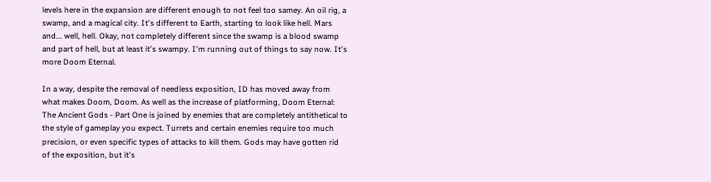levels here in the expansion are different enough to not feel too samey. An oil rig, a swamp, and a magical city. It's different to Earth, starting to look like hell. Mars and... well, hell. Okay, not completely different since the swamp is a blood swamp and part of hell, but at least it's swampy. I'm running out of things to say now. It's more Doom Eternal.

In a way, despite the removal of needless exposition, ID has moved away from what makes Doom, Doom. As well as the increase of platforming, Doom Eternal: The Ancient Gods - Part One is joined by enemies that are completely antithetical to the style of gameplay you expect. Turrets and certain enemies require too much precision, or even specific types of attacks to kill them. Gods may have gotten rid of the exposition, but it's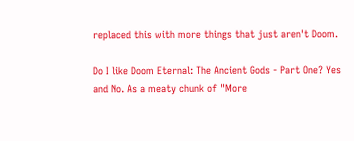replaced this with more things that just aren't Doom.

Do I like Doom Eternal: The Ancient Gods - Part One? Yes and No. As a meaty chunk of "More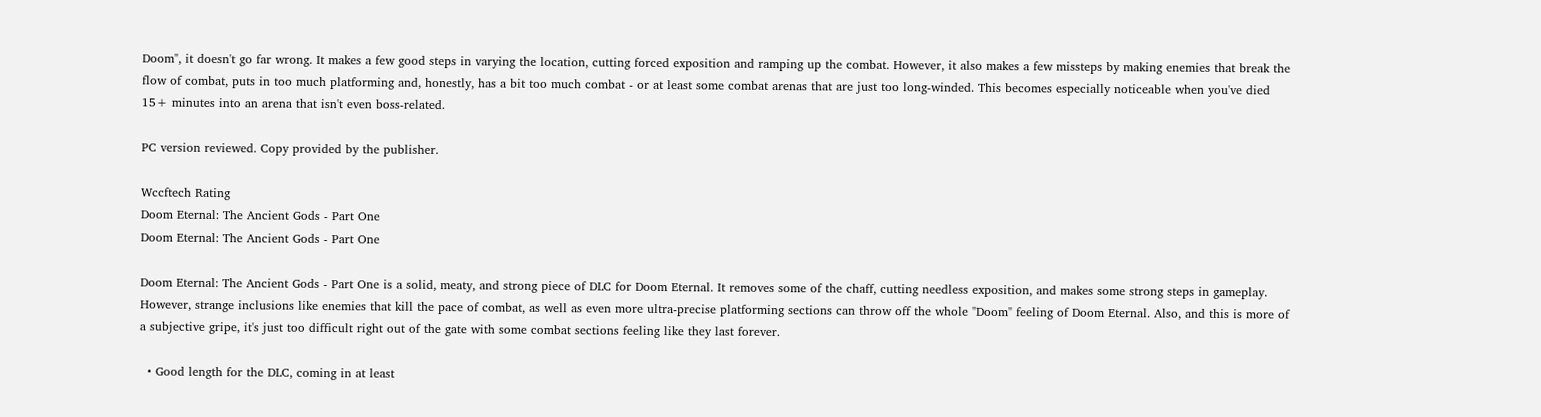Doom", it doesn't go far wrong. It makes a few good steps in varying the location, cutting forced exposition and ramping up the combat. However, it also makes a few missteps by making enemies that break the flow of combat, puts in too much platforming and, honestly, has a bit too much combat - or at least some combat arenas that are just too long-winded. This becomes especially noticeable when you've died 15+ minutes into an arena that isn't even boss-related.

PC version reviewed. Copy provided by the publisher.

Wccftech Rating
Doom Eternal: The Ancient Gods - Part One
Doom Eternal: The Ancient Gods - Part One

Doom Eternal: The Ancient Gods - Part One is a solid, meaty, and strong piece of DLC for Doom Eternal. It removes some of the chaff, cutting needless exposition, and makes some strong steps in gameplay. However, strange inclusions like enemies that kill the pace of combat, as well as even more ultra-precise platforming sections can throw off the whole "Doom" feeling of Doom Eternal. Also, and this is more of a subjective gripe, it's just too difficult right out of the gate with some combat sections feeling like they last forever.

  • Good length for the DLC, coming in at least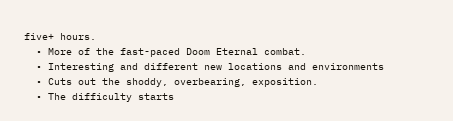five+ hours.
  • More of the fast-paced Doom Eternal combat.
  • Interesting and different new locations and environments
  • Cuts out the shoddy, overbearing, exposition.
  • The difficulty starts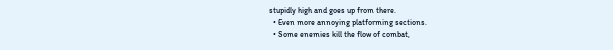stupidly high and goes up from there.
  • Even more annoying platforming sections.
  • Some enemies kill the flow of combat,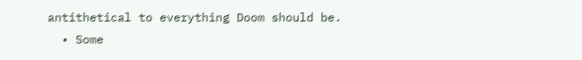antithetical to everything Doom should be.
  • Some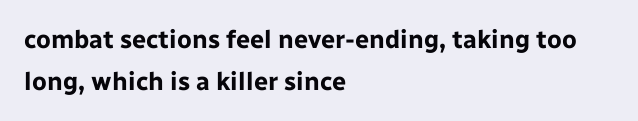combat sections feel never-ending, taking too long, which is a killer since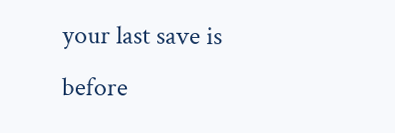your last save is before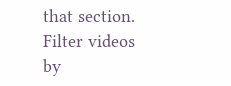that section.
Filter videos by